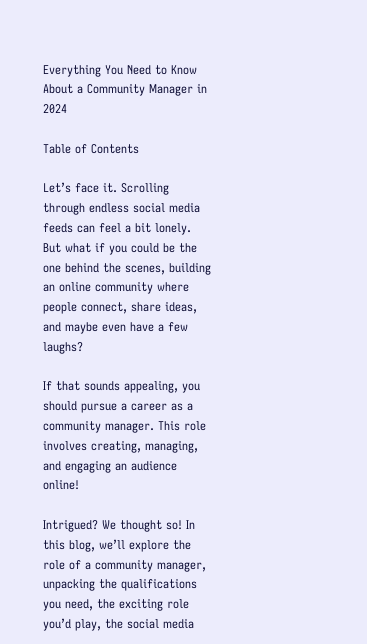Everything You Need to Know About a Community Manager in 2024

Table of Contents

Let’s face it. Scrolling through endless social media feeds can feel a bit lonely. But what if you could be the one behind the scenes, building an online community where people connect, share ideas, and maybe even have a few laughs?

If that sounds appealing, you should pursue a career as a community manager. This role involves creating, managing, and engaging an audience online!

Intrigued? We thought so! In this blog, we’ll explore the role of a community manager, unpacking the qualifications you need, the exciting role you’d play, the social media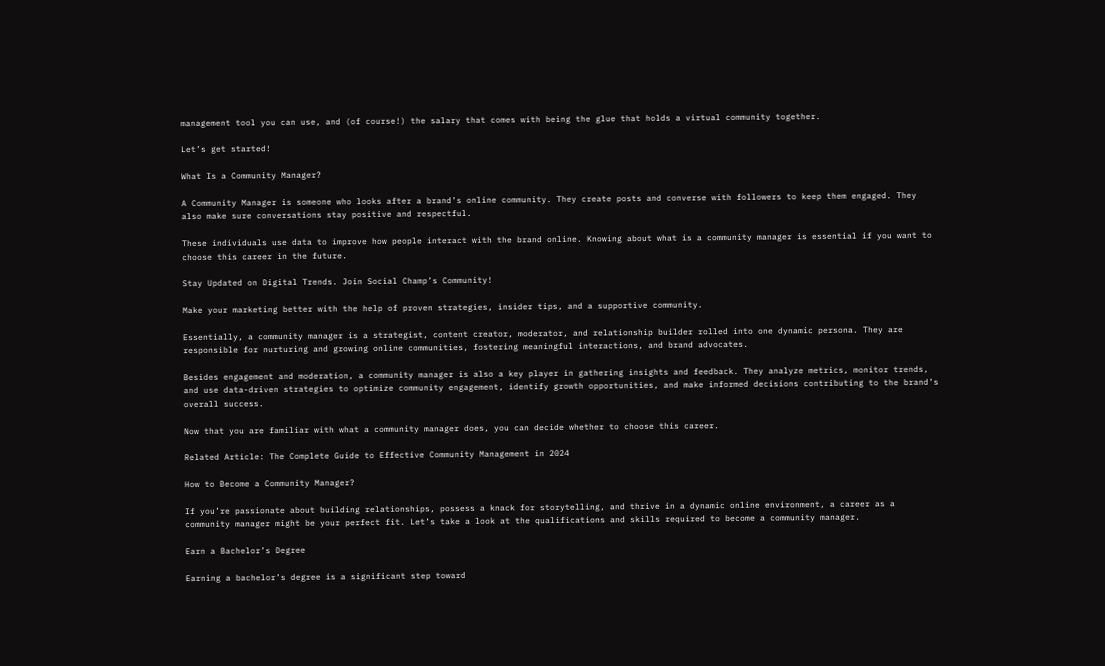management tool you can use, and (of course!) the salary that comes with being the glue that holds a virtual community together.

Let’s get started!

What Is a Community Manager?

A Community Manager is someone who looks after a brand’s online community. They create posts and converse with followers to keep them engaged. They also make sure conversations stay positive and respectful.

These individuals use data to improve how people interact with the brand online. Knowing about what is a community manager is essential if you want to choose this career in the future.

Stay Updated on Digital Trends. Join Social Champ’s Community!

Make your marketing better with the help of proven strategies, insider tips, and a supportive community.

Essentially, a community manager is a strategist, content creator, moderator, and relationship builder rolled into one dynamic persona. They are responsible for nurturing and growing online communities, fostering meaningful interactions, and brand advocates.

Besides engagement and moderation, a community manager is also a key player in gathering insights and feedback. They analyze metrics, monitor trends, and use data-driven strategies to optimize community engagement, identify growth opportunities, and make informed decisions contributing to the brand’s overall success.

Now that you are familiar with what a community manager does, you can decide whether to choose this career.

Related Article: The Complete Guide to Effective Community Management in 2024

How to Become a Community Manager?

If you’re passionate about building relationships, possess a knack for storytelling, and thrive in a dynamic online environment, a career as a community manager might be your perfect fit. Let’s take a look at the qualifications and skills required to become a community manager.

Earn a Bachelor’s Degree

Earning a bachelor’s degree is a significant step toward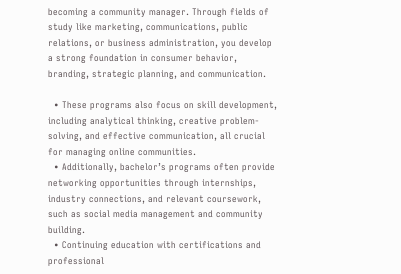becoming a community manager. Through fields of study like marketing, communications, public relations, or business administration, you develop a strong foundation in consumer behavior, branding, strategic planning, and communication.

  • These programs also focus on skill development, including analytical thinking, creative problem-solving, and effective communication, all crucial for managing online communities.
  • Additionally, bachelor’s programs often provide networking opportunities through internships, industry connections, and relevant coursework, such as social media management and community building.
  • Continuing education with certifications and professional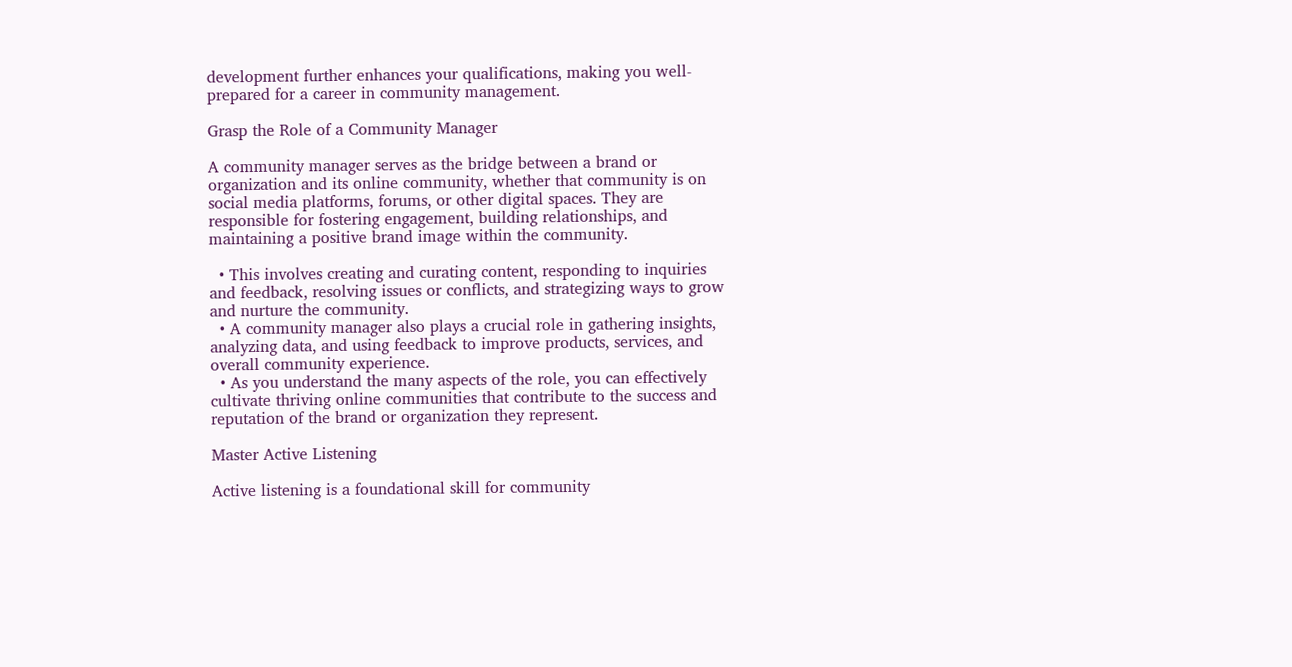development further enhances your qualifications, making you well-prepared for a career in community management.

Grasp the Role of a Community Manager

A community manager serves as the bridge between a brand or organization and its online community, whether that community is on social media platforms, forums, or other digital spaces. They are responsible for fostering engagement, building relationships, and maintaining a positive brand image within the community.

  • This involves creating and curating content, responding to inquiries and feedback, resolving issues or conflicts, and strategizing ways to grow and nurture the community.
  • A community manager also plays a crucial role in gathering insights, analyzing data, and using feedback to improve products, services, and overall community experience.
  • As you understand the many aspects of the role, you can effectively cultivate thriving online communities that contribute to the success and reputation of the brand or organization they represent.

Master Active Listening

Active listening is a foundational skill for community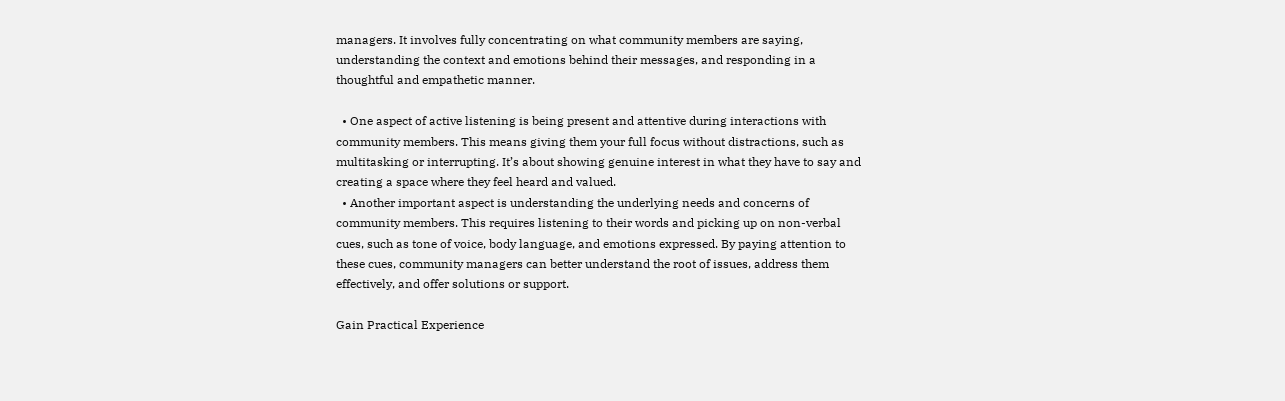managers. It involves fully concentrating on what community members are saying, understanding the context and emotions behind their messages, and responding in a thoughtful and empathetic manner.

  • One aspect of active listening is being present and attentive during interactions with community members. This means giving them your full focus without distractions, such as multitasking or interrupting. It’s about showing genuine interest in what they have to say and creating a space where they feel heard and valued.
  • Another important aspect is understanding the underlying needs and concerns of community members. This requires listening to their words and picking up on non-verbal cues, such as tone of voice, body language, and emotions expressed. By paying attention to these cues, community managers can better understand the root of issues, address them effectively, and offer solutions or support.

Gain Practical Experience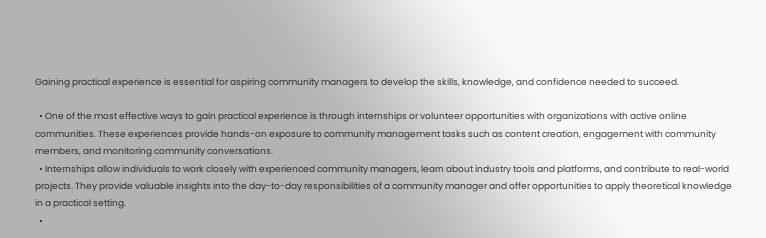Gaining practical experience is essential for aspiring community managers to develop the skills, knowledge, and confidence needed to succeed.

  • One of the most effective ways to gain practical experience is through internships or volunteer opportunities with organizations with active online communities. These experiences provide hands-on exposure to community management tasks such as content creation, engagement with community members, and monitoring community conversations.
  • Internships allow individuals to work closely with experienced community managers, learn about industry tools and platforms, and contribute to real-world projects. They provide valuable insights into the day-to-day responsibilities of a community manager and offer opportunities to apply theoretical knowledge in a practical setting.
  •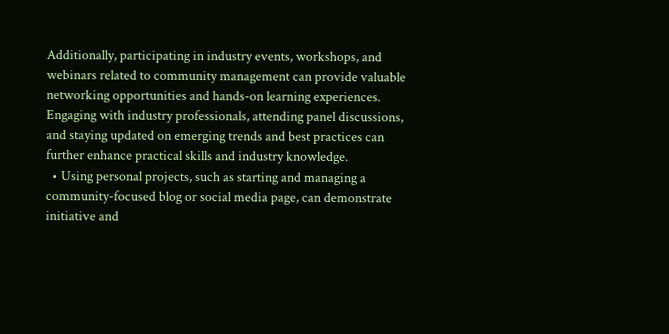Additionally, participating in industry events, workshops, and webinars related to community management can provide valuable networking opportunities and hands-on learning experiences. Engaging with industry professionals, attending panel discussions, and staying updated on emerging trends and best practices can further enhance practical skills and industry knowledge.
  • Using personal projects, such as starting and managing a community-focused blog or social media page, can demonstrate initiative and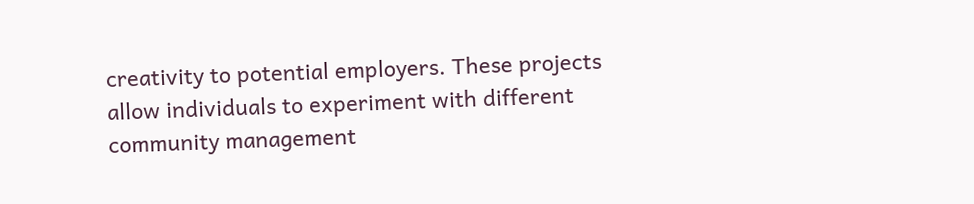creativity to potential employers. These projects allow individuals to experiment with different community management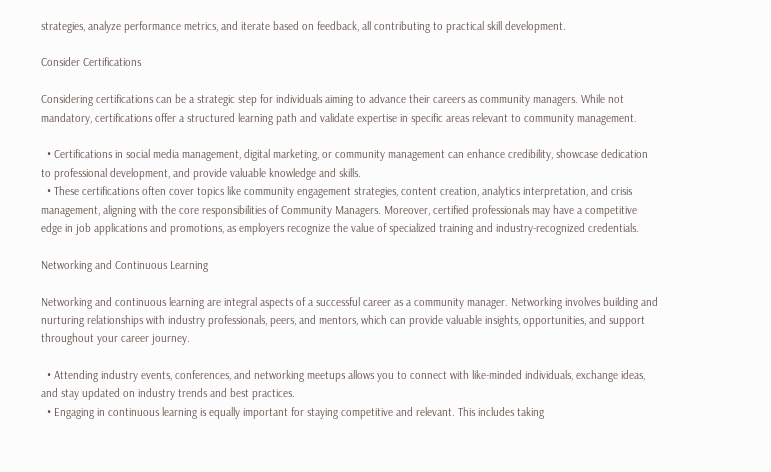strategies, analyze performance metrics, and iterate based on feedback, all contributing to practical skill development.

Consider Certifications

Considering certifications can be a strategic step for individuals aiming to advance their careers as community managers. While not mandatory, certifications offer a structured learning path and validate expertise in specific areas relevant to community management.

  • Certifications in social media management, digital marketing, or community management can enhance credibility, showcase dedication to professional development, and provide valuable knowledge and skills.
  • These certifications often cover topics like community engagement strategies, content creation, analytics interpretation, and crisis management, aligning with the core responsibilities of Community Managers. Moreover, certified professionals may have a competitive edge in job applications and promotions, as employers recognize the value of specialized training and industry-recognized credentials.

Networking and Continuous Learning

Networking and continuous learning are integral aspects of a successful career as a community manager. Networking involves building and nurturing relationships with industry professionals, peers, and mentors, which can provide valuable insights, opportunities, and support throughout your career journey.

  • Attending industry events, conferences, and networking meetups allows you to connect with like-minded individuals, exchange ideas, and stay updated on industry trends and best practices.
  • Engaging in continuous learning is equally important for staying competitive and relevant. This includes taking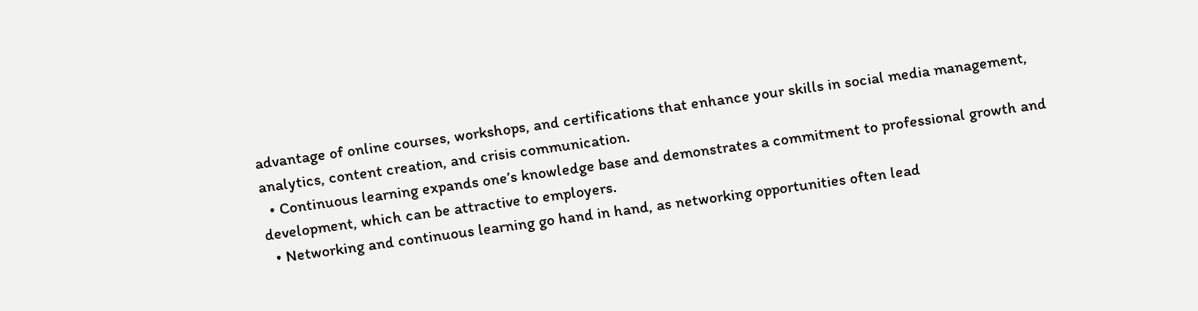advantage of online courses, workshops, and certifications that enhance your skills in social media management, analytics, content creation, and crisis communication.
  • Continuous learning expands one’s knowledge base and demonstrates a commitment to professional growth and development, which can be attractive to employers.
  • Networking and continuous learning go hand in hand, as networking opportunities often lead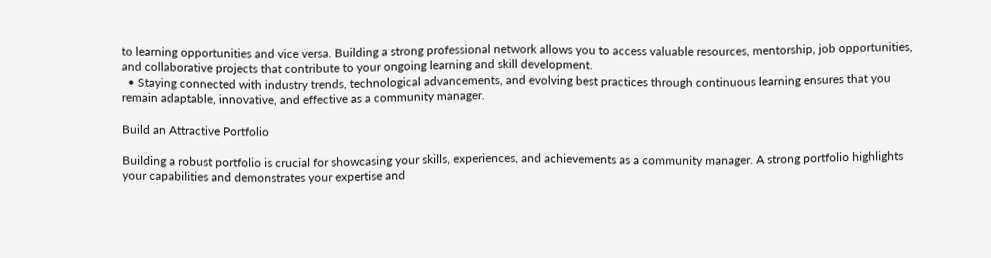to learning opportunities and vice versa. Building a strong professional network allows you to access valuable resources, mentorship, job opportunities, and collaborative projects that contribute to your ongoing learning and skill development.
  • Staying connected with industry trends, technological advancements, and evolving best practices through continuous learning ensures that you remain adaptable, innovative, and effective as a community manager.

Build an Attractive Portfolio

Building a robust portfolio is crucial for showcasing your skills, experiences, and achievements as a community manager. A strong portfolio highlights your capabilities and demonstrates your expertise and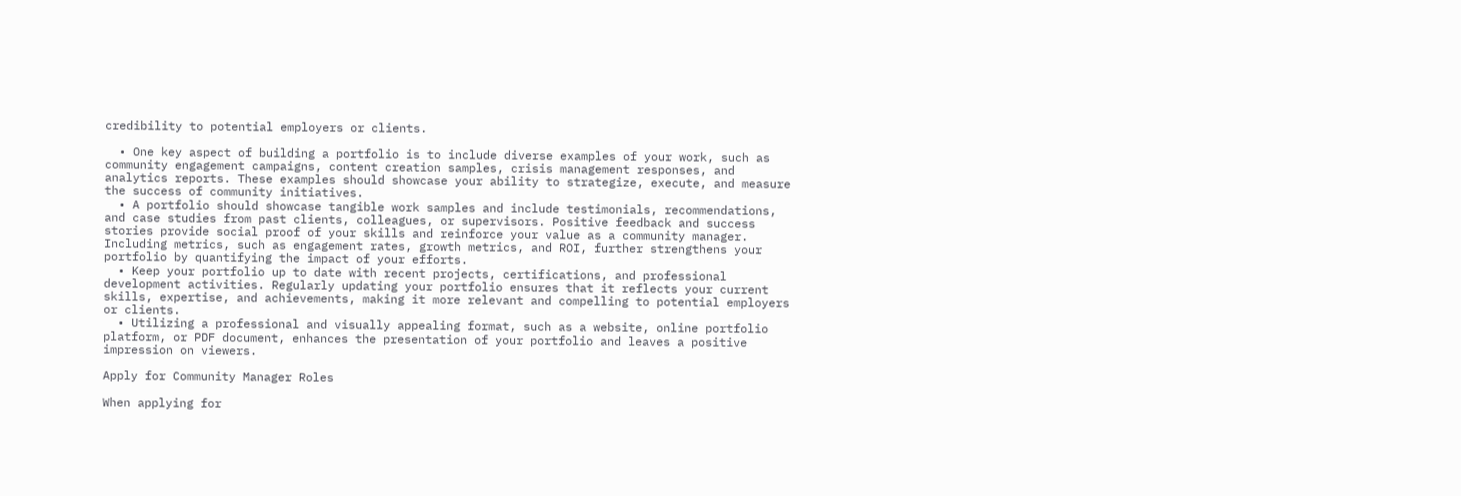credibility to potential employers or clients.

  • One key aspect of building a portfolio is to include diverse examples of your work, such as community engagement campaigns, content creation samples, crisis management responses, and analytics reports. These examples should showcase your ability to strategize, execute, and measure the success of community initiatives.
  • A portfolio should showcase tangible work samples and include testimonials, recommendations, and case studies from past clients, colleagues, or supervisors. Positive feedback and success stories provide social proof of your skills and reinforce your value as a community manager. Including metrics, such as engagement rates, growth metrics, and ROI, further strengthens your portfolio by quantifying the impact of your efforts.
  • Keep your portfolio up to date with recent projects, certifications, and professional development activities. Regularly updating your portfolio ensures that it reflects your current skills, expertise, and achievements, making it more relevant and compelling to potential employers or clients.
  • Utilizing a professional and visually appealing format, such as a website, online portfolio platform, or PDF document, enhances the presentation of your portfolio and leaves a positive impression on viewers.

Apply for Community Manager Roles

When applying for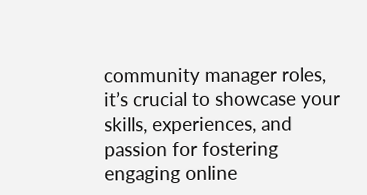community manager roles, it’s crucial to showcase your skills, experiences, and passion for fostering engaging online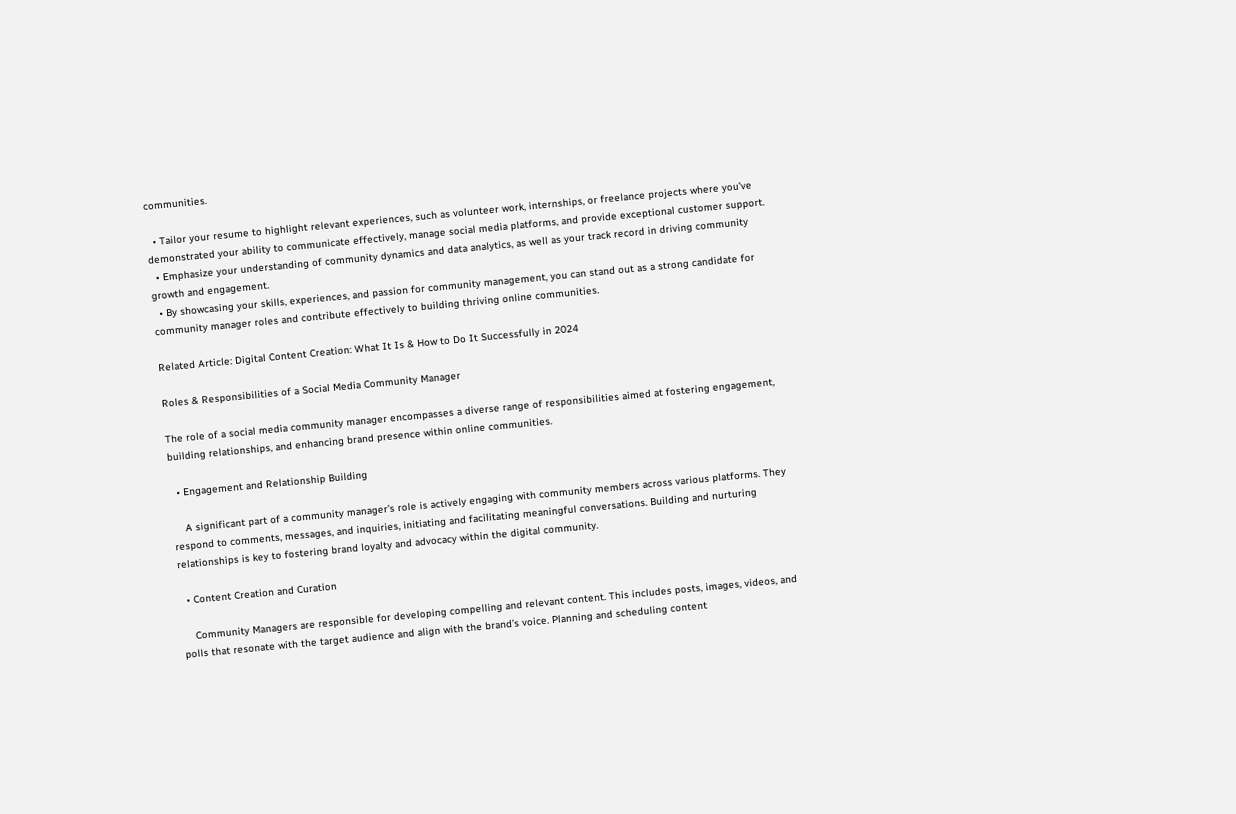communities.

  • Tailor your resume to highlight relevant experiences, such as volunteer work, internships, or freelance projects where you’ve demonstrated your ability to communicate effectively, manage social media platforms, and provide exceptional customer support.
  • Emphasize your understanding of community dynamics and data analytics, as well as your track record in driving community growth and engagement.
  • By showcasing your skills, experiences, and passion for community management, you can stand out as a strong candidate for community manager roles and contribute effectively to building thriving online communities.

Related Article: Digital Content Creation: What It Is & How to Do It Successfully in 2024

Roles & Responsibilities of a Social Media Community Manager

The role of a social media community manager encompasses a diverse range of responsibilities aimed at fostering engagement, building relationships, and enhancing brand presence within online communities.

  • Engagement and Relationship Building

    A significant part of a community manager’s role is actively engaging with community members across various platforms. They respond to comments, messages, and inquiries, initiating and facilitating meaningful conversations. Building and nurturing relationships is key to fostering brand loyalty and advocacy within the digital community.

  • Content Creation and Curation

    Community Managers are responsible for developing compelling and relevant content. This includes posts, images, videos, and polls that resonate with the target audience and align with the brand’s voice. Planning and scheduling content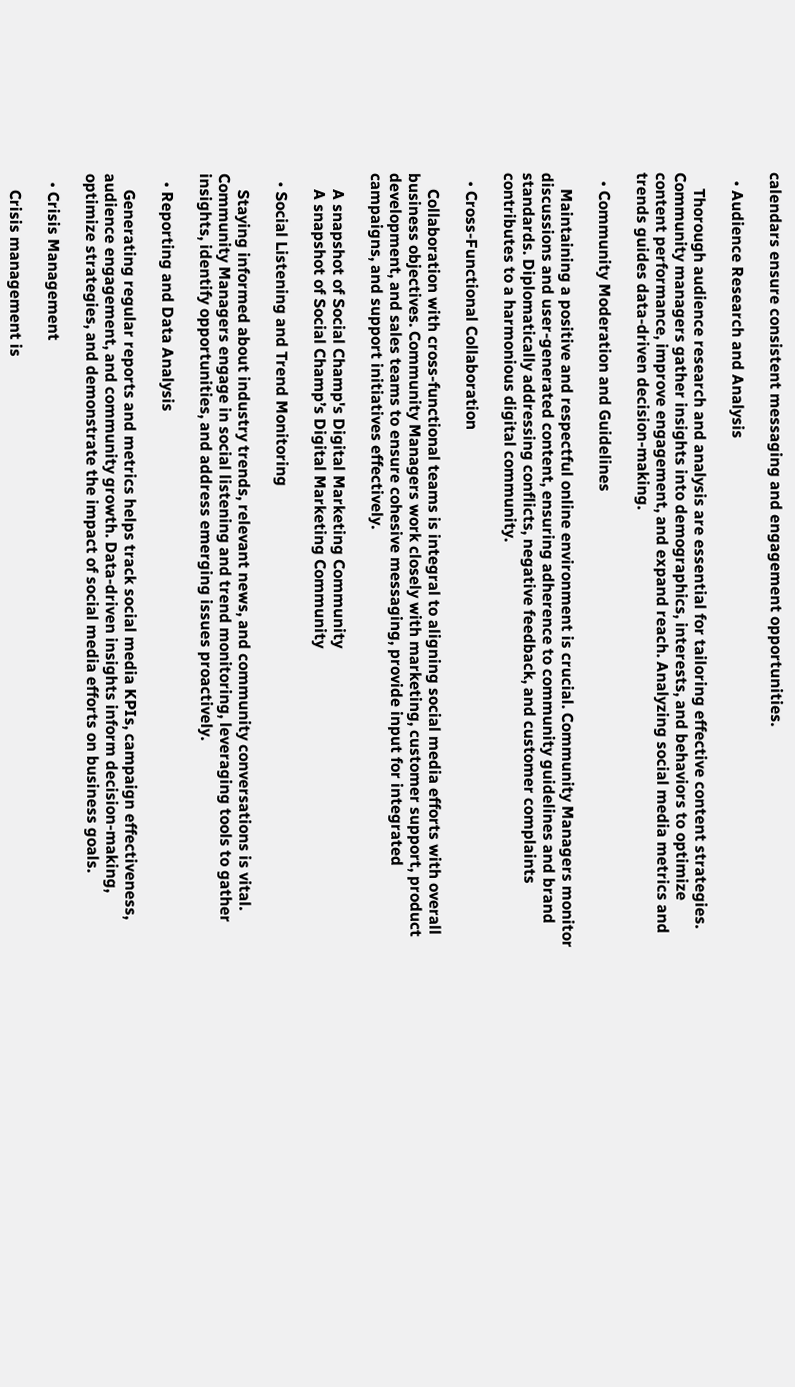calendars ensure consistent messaging and engagement opportunities.

  • Audience Research and Analysis

    Thorough audience research and analysis are essential for tailoring effective content strategies. Community managers gather insights into demographics, interests, and behaviors to optimize content performance, improve engagement, and expand reach. Analyzing social media metrics and trends guides data-driven decision-making.

  • Community Moderation and Guidelines

    Maintaining a positive and respectful online environment is crucial. Community Managers monitor discussions and user-generated content, ensuring adherence to community guidelines and brand standards. Diplomatically addressing conflicts, negative feedback, and customer complaints contributes to a harmonious digital community.

  • Cross-Functional Collaboration

    Collaboration with cross-functional teams is integral to aligning social media efforts with overall business objectives. Community Managers work closely with marketing, customer support, product development, and sales teams to ensure cohesive messaging, provide input for integrated campaigns, and support initiatives effectively.

    A snapshot of Social Champ's Digital Marketing Community
    A snapshot of Social Champ’s Digital Marketing Community

  • Social Listening and Trend Monitoring

    Staying informed about industry trends, relevant news, and community conversations is vital. Community Managers engage in social listening and trend monitoring, leveraging tools to gather insights, identify opportunities, and address emerging issues proactively.

  • Reporting and Data Analysis

    Generating regular reports and metrics helps track social media KPIs, campaign effectiveness, audience engagement, and community growth. Data-driven insights inform decision-making, optimize strategies, and demonstrate the impact of social media efforts on business goals.

  • Crisis Management

    Crisis management is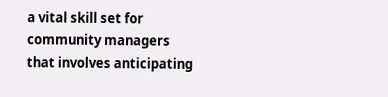a vital skill set for community managers that involves anticipating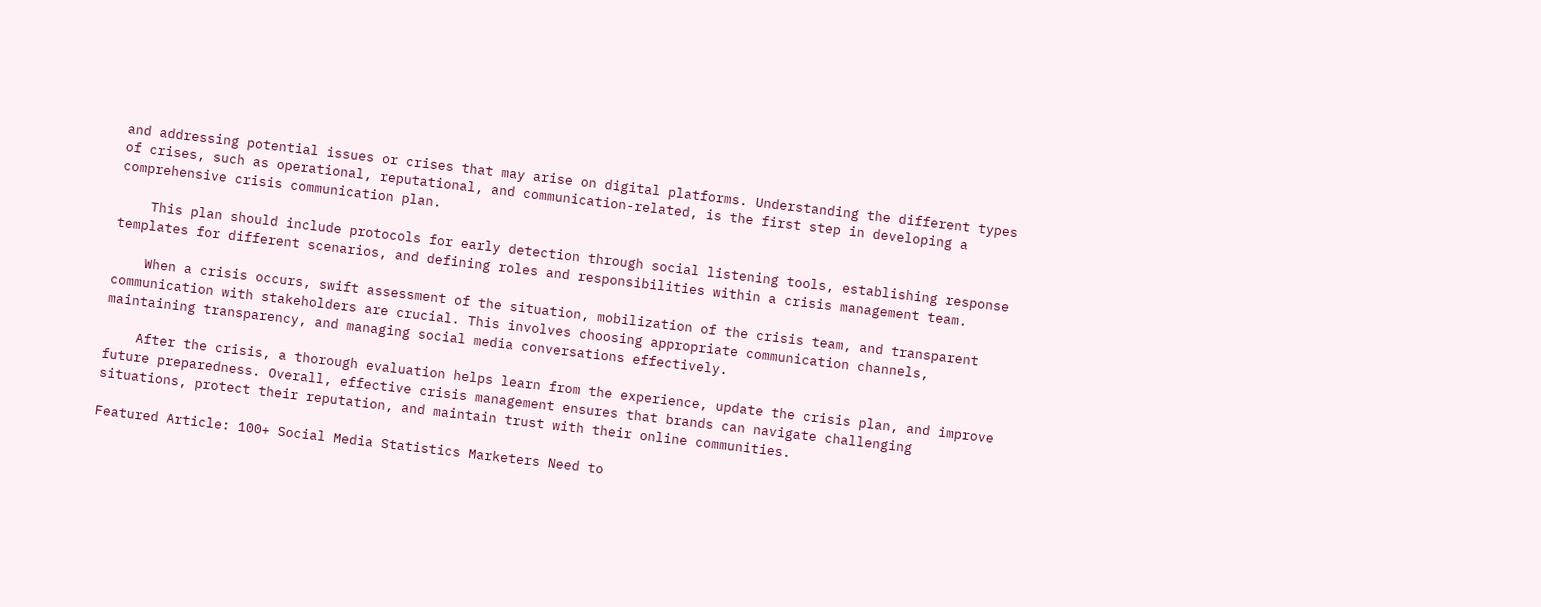and addressing potential issues or crises that may arise on digital platforms. Understanding the different types of crises, such as operational, reputational, and communication-related, is the first step in developing a comprehensive crisis communication plan.

    This plan should include protocols for early detection through social listening tools, establishing response templates for different scenarios, and defining roles and responsibilities within a crisis management team.

    When a crisis occurs, swift assessment of the situation, mobilization of the crisis team, and transparent communication with stakeholders are crucial. This involves choosing appropriate communication channels, maintaining transparency, and managing social media conversations effectively.

    After the crisis, a thorough evaluation helps learn from the experience, update the crisis plan, and improve future preparedness. Overall, effective crisis management ensures that brands can navigate challenging situations, protect their reputation, and maintain trust with their online communities.

Featured Article: 100+ Social Media Statistics Marketers Need to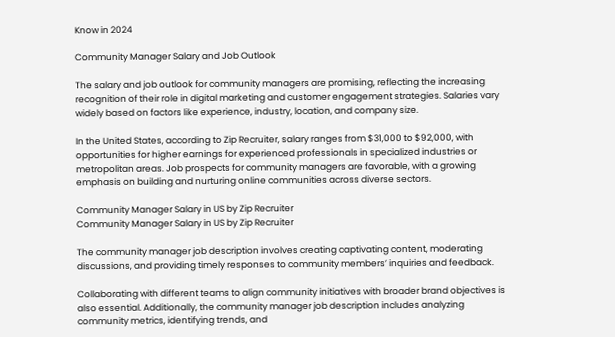Know in 2024

Community Manager Salary and Job Outlook

The salary and job outlook for community managers are promising, reflecting the increasing recognition of their role in digital marketing and customer engagement strategies. Salaries vary widely based on factors like experience, industry, location, and company size.

In the United States, according to Zip Recruiter, salary ranges from $31,000 to $92,000, with opportunities for higher earnings for experienced professionals in specialized industries or metropolitan areas. Job prospects for community managers are favorable, with a growing emphasis on building and nurturing online communities across diverse sectors.

Community Manager Salary in US by Zip Recruiter
Community Manager Salary in US by Zip Recruiter

The community manager job description involves creating captivating content, moderating discussions, and providing timely responses to community members’ inquiries and feedback.

Collaborating with different teams to align community initiatives with broader brand objectives is also essential. Additionally, the community manager job description includes analyzing community metrics, identifying trends, and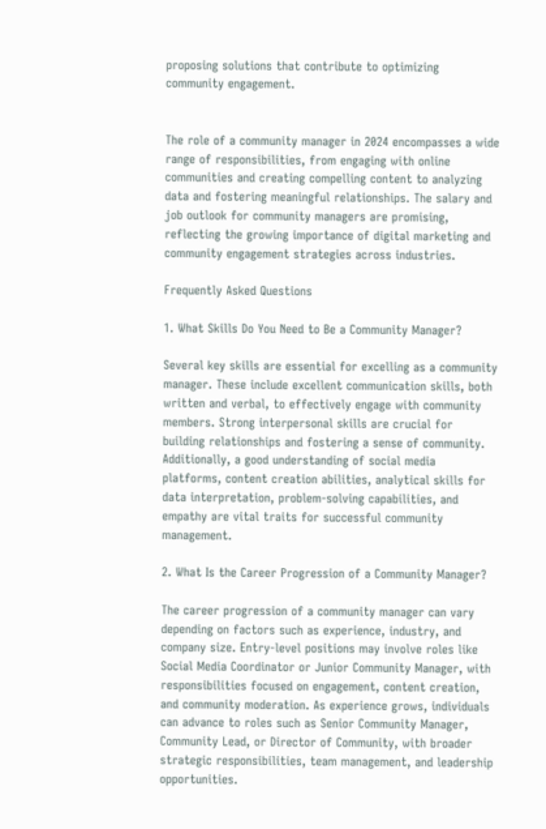proposing solutions that contribute to optimizing community engagement.


The role of a community manager in 2024 encompasses a wide range of responsibilities, from engaging with online communities and creating compelling content to analyzing data and fostering meaningful relationships. The salary and job outlook for community managers are promising, reflecting the growing importance of digital marketing and community engagement strategies across industries.

Frequently Asked Questions

1. What Skills Do You Need to Be a Community Manager?

Several key skills are essential for excelling as a community manager. These include excellent communication skills, both written and verbal, to effectively engage with community members. Strong interpersonal skills are crucial for building relationships and fostering a sense of community. Additionally, a good understanding of social media platforms, content creation abilities, analytical skills for data interpretation, problem-solving capabilities, and empathy are vital traits for successful community management.

2. What Is the Career Progression of a Community Manager?

The career progression of a community manager can vary depending on factors such as experience, industry, and company size. Entry-level positions may involve roles like Social Media Coordinator or Junior Community Manager, with responsibilities focused on engagement, content creation, and community moderation. As experience grows, individuals can advance to roles such as Senior Community Manager, Community Lead, or Director of Community, with broader strategic responsibilities, team management, and leadership opportunities.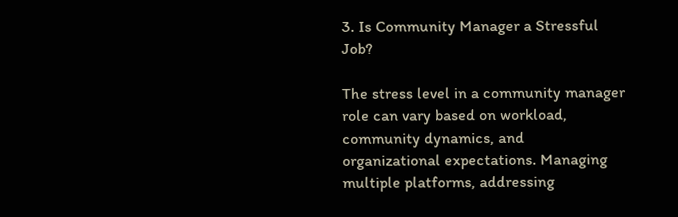3. Is Community Manager a Stressful Job?

The stress level in a community manager role can vary based on workload, community dynamics, and organizational expectations. Managing multiple platforms, addressing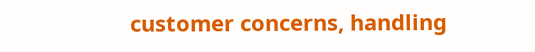customer concerns, handling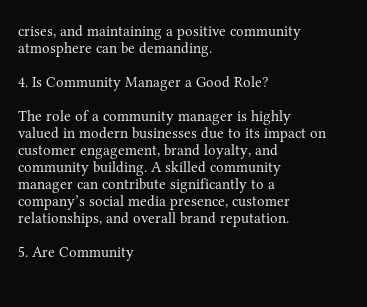crises, and maintaining a positive community atmosphere can be demanding.

4. Is Community Manager a Good Role?

The role of a community manager is highly valued in modern businesses due to its impact on customer engagement, brand loyalty, and community building. A skilled community manager can contribute significantly to a company’s social media presence, customer relationships, and overall brand reputation.

5. Are Community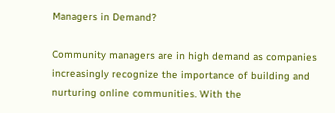Managers in Demand?

Community managers are in high demand as companies increasingly recognize the importance of building and nurturing online communities. With the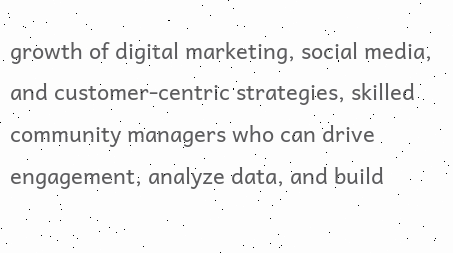growth of digital marketing, social media, and customer-centric strategies, skilled community managers who can drive engagement, analyze data, and build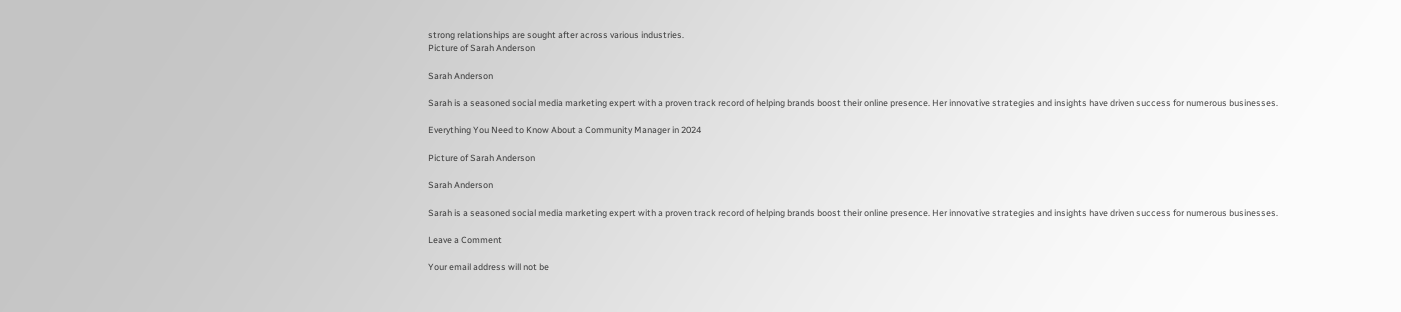strong relationships are sought after across various industries.
Picture of Sarah Anderson

Sarah Anderson

Sarah is a seasoned social media marketing expert with a proven track record of helping brands boost their online presence. Her innovative strategies and insights have driven success for numerous businesses.

Everything You Need to Know About a Community Manager in 2024

Picture of Sarah Anderson

Sarah Anderson

Sarah is a seasoned social media marketing expert with a proven track record of helping brands boost their online presence. Her innovative strategies and insights have driven success for numerous businesses.

Leave a Comment

Your email address will not be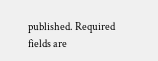published. Required fields are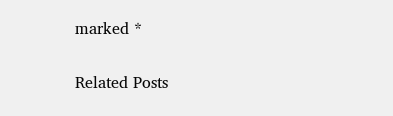marked *

Related Posts